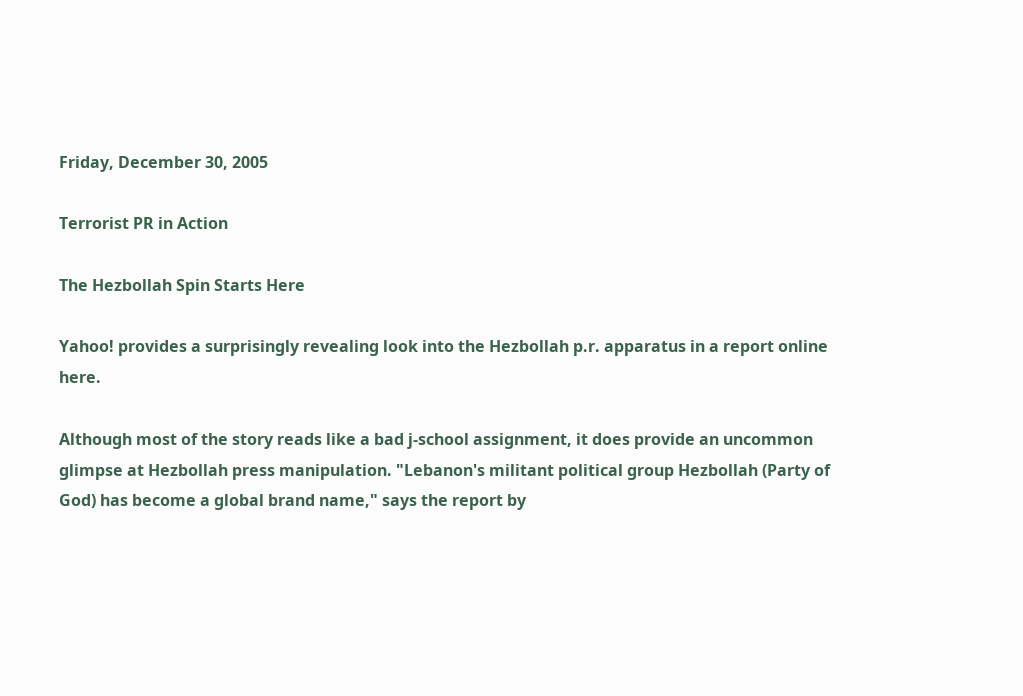Friday, December 30, 2005

Terrorist PR in Action

The Hezbollah Spin Starts Here

Yahoo! provides a surprisingly revealing look into the Hezbollah p.r. apparatus in a report online here.

Although most of the story reads like a bad j-school assignment, it does provide an uncommon glimpse at Hezbollah press manipulation. "Lebanon's militant political group Hezbollah (Party of God) has become a global brand name," says the report by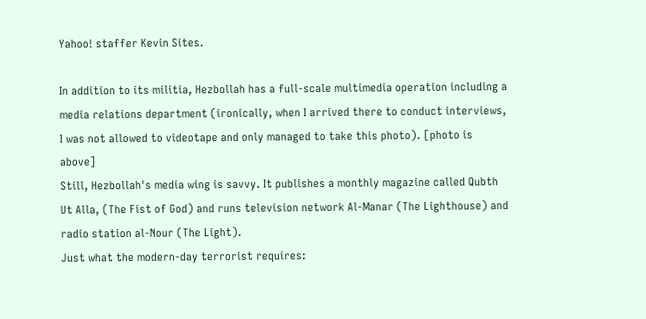Yahoo! staffer Kevin Sites.

In addition to its militia, Hezbollah has a full-scale multimedia operation including a media relations department (ironically, when I arrived there to conduct interviews, I was not allowed to videotape and only managed to take this photo). [photo is above]
Still, Hezbollah's media wing is savvy. It publishes a monthly magazine called Qubth Ut Alla, (The Fist of God) and runs television network Al-Manar (The Lighthouse) and radio station al-Nour (The Light).
Just what the modern-day terrorist requires: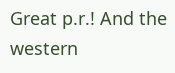Great p.r.! And the western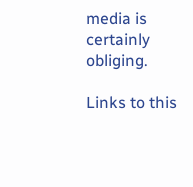media is certainly obliging.

Links to this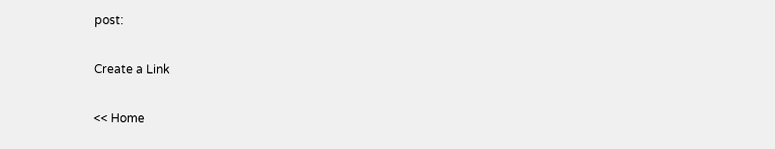post:

Create a Link

<< Home